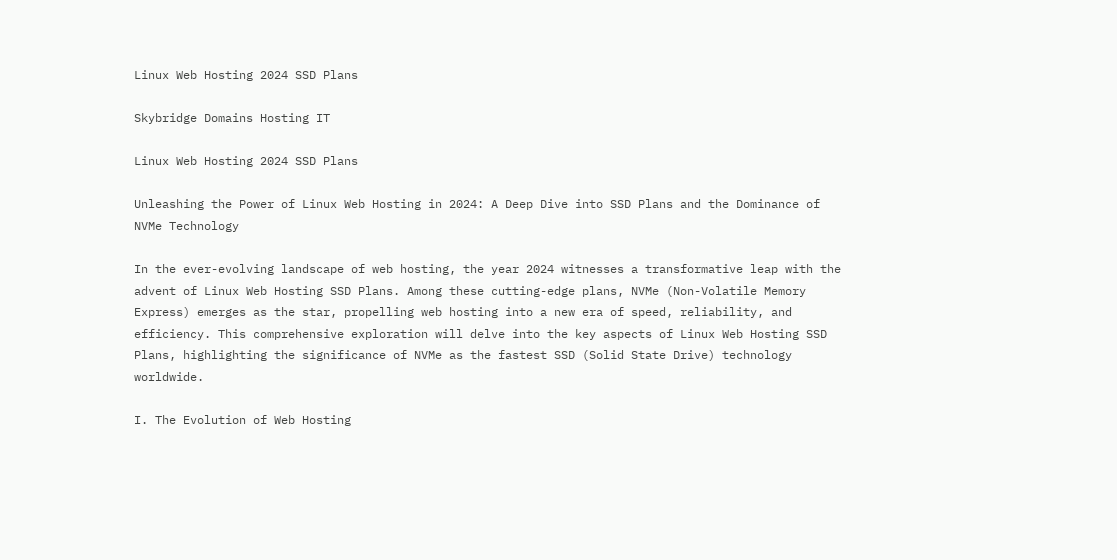Linux Web Hosting 2024 SSD Plans

Skybridge Domains Hosting IT

Linux Web Hosting 2024 SSD Plans

Unleashing the Power of Linux Web Hosting in 2024: A Deep Dive into SSD Plans and the Dominance of NVMe Technology

In the ever-evolving landscape of web hosting, the year 2024 witnesses a transformative leap with the advent of Linux Web Hosting SSD Plans. Among these cutting-edge plans, NVMe (Non-Volatile Memory Express) emerges as the star, propelling web hosting into a new era of speed, reliability, and efficiency. This comprehensive exploration will delve into the key aspects of Linux Web Hosting SSD Plans, highlighting the significance of NVMe as the fastest SSD (Solid State Drive) technology worldwide.

I. The Evolution of Web Hosting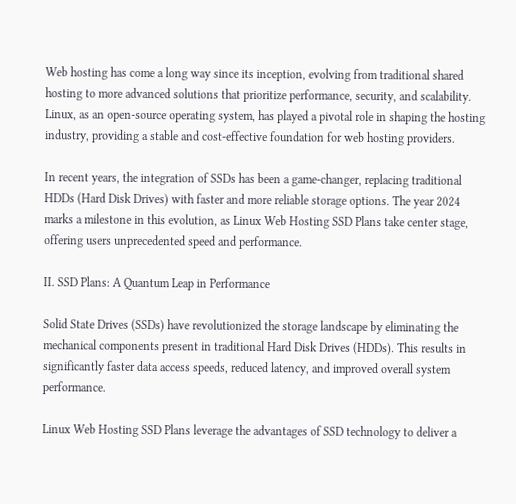Web hosting has come a long way since its inception, evolving from traditional shared hosting to more advanced solutions that prioritize performance, security, and scalability. Linux, as an open-source operating system, has played a pivotal role in shaping the hosting industry, providing a stable and cost-effective foundation for web hosting providers.

In recent years, the integration of SSDs has been a game-changer, replacing traditional HDDs (Hard Disk Drives) with faster and more reliable storage options. The year 2024 marks a milestone in this evolution, as Linux Web Hosting SSD Plans take center stage, offering users unprecedented speed and performance.

II. SSD Plans: A Quantum Leap in Performance

Solid State Drives (SSDs) have revolutionized the storage landscape by eliminating the mechanical components present in traditional Hard Disk Drives (HDDs). This results in significantly faster data access speeds, reduced latency, and improved overall system performance.

Linux Web Hosting SSD Plans leverage the advantages of SSD technology to deliver a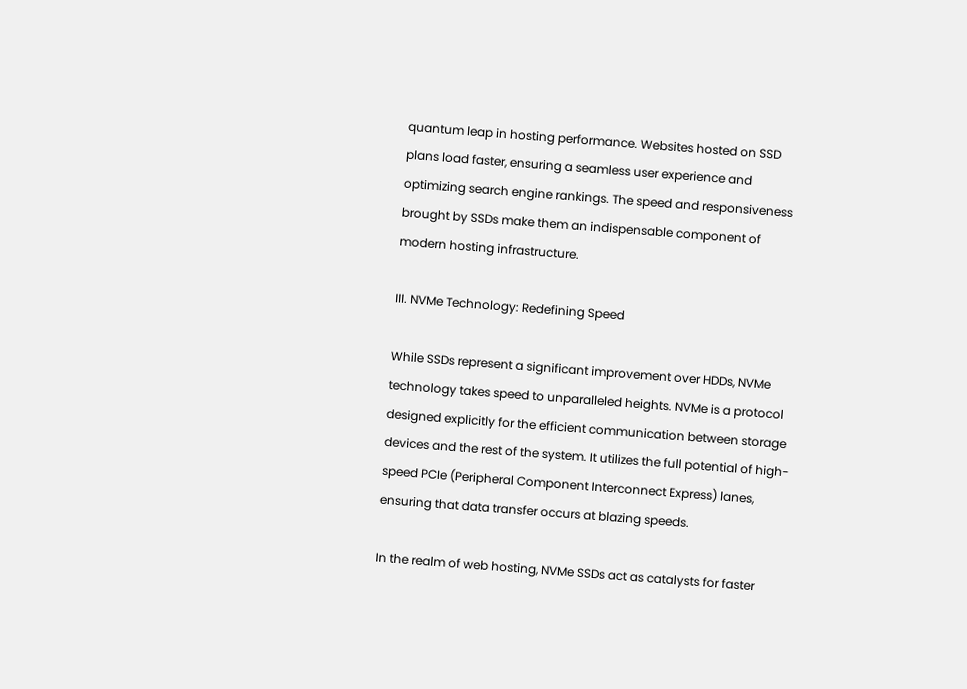quantum leap in hosting performance. Websites hosted on SSD plans load faster, ensuring a seamless user experience and optimizing search engine rankings. The speed and responsiveness brought by SSDs make them an indispensable component of modern hosting infrastructure.

III. NVMe Technology: Redefining Speed

While SSDs represent a significant improvement over HDDs, NVMe technology takes speed to unparalleled heights. NVMe is a protocol designed explicitly for the efficient communication between storage devices and the rest of the system. It utilizes the full potential of high-speed PCIe (Peripheral Component Interconnect Express) lanes, ensuring that data transfer occurs at blazing speeds.

In the realm of web hosting, NVMe SSDs act as catalysts for faster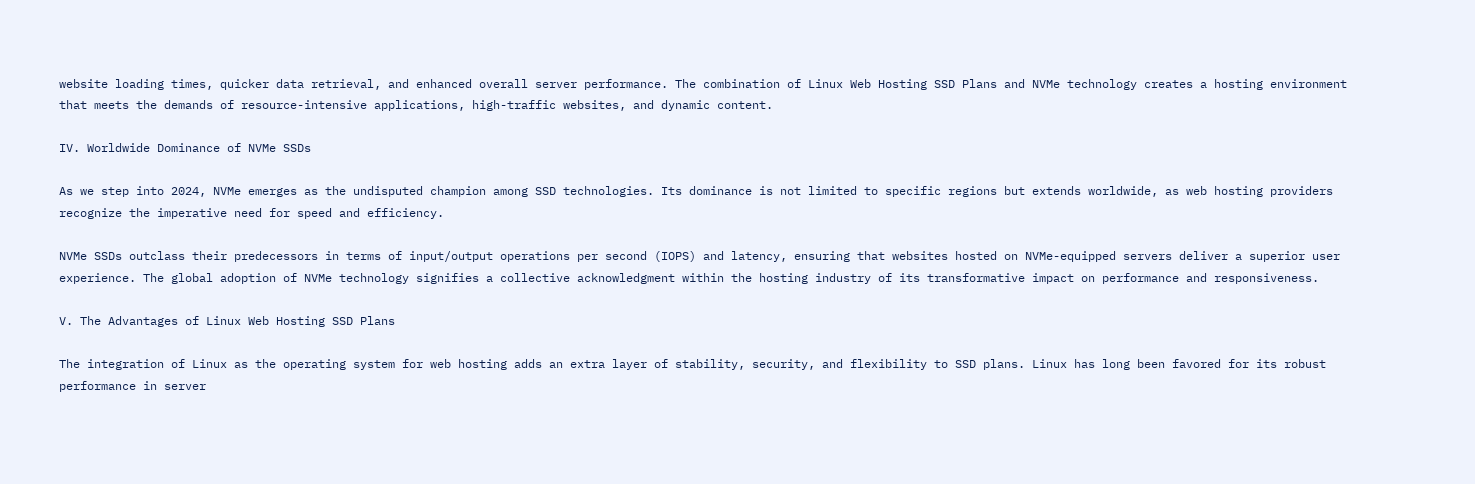website loading times, quicker data retrieval, and enhanced overall server performance. The combination of Linux Web Hosting SSD Plans and NVMe technology creates a hosting environment that meets the demands of resource-intensive applications, high-traffic websites, and dynamic content.

IV. Worldwide Dominance of NVMe SSDs

As we step into 2024, NVMe emerges as the undisputed champion among SSD technologies. Its dominance is not limited to specific regions but extends worldwide, as web hosting providers recognize the imperative need for speed and efficiency.

NVMe SSDs outclass their predecessors in terms of input/output operations per second (IOPS) and latency, ensuring that websites hosted on NVMe-equipped servers deliver a superior user experience. The global adoption of NVMe technology signifies a collective acknowledgment within the hosting industry of its transformative impact on performance and responsiveness.

V. The Advantages of Linux Web Hosting SSD Plans

The integration of Linux as the operating system for web hosting adds an extra layer of stability, security, and flexibility to SSD plans. Linux has long been favored for its robust performance in server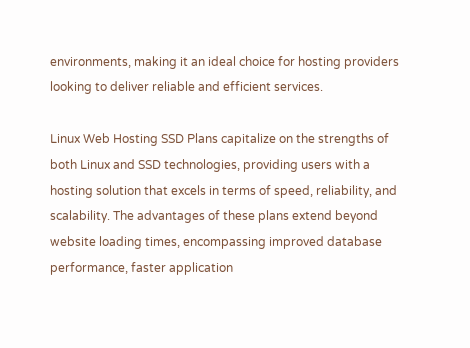environments, making it an ideal choice for hosting providers looking to deliver reliable and efficient services.

Linux Web Hosting SSD Plans capitalize on the strengths of both Linux and SSD technologies, providing users with a hosting solution that excels in terms of speed, reliability, and scalability. The advantages of these plans extend beyond website loading times, encompassing improved database performance, faster application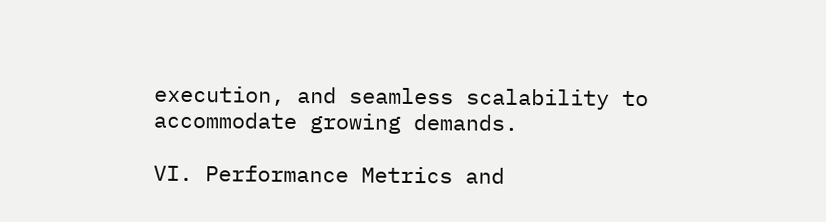execution, and seamless scalability to accommodate growing demands.

VI. Performance Metrics and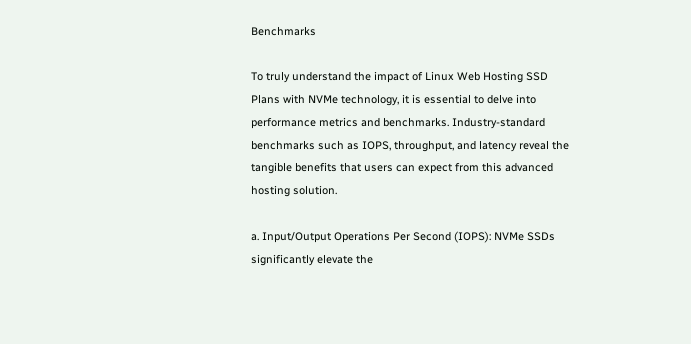Benchmarks

To truly understand the impact of Linux Web Hosting SSD Plans with NVMe technology, it is essential to delve into performance metrics and benchmarks. Industry-standard benchmarks such as IOPS, throughput, and latency reveal the tangible benefits that users can expect from this advanced hosting solution.

a. Input/Output Operations Per Second (IOPS): NVMe SSDs significantly elevate the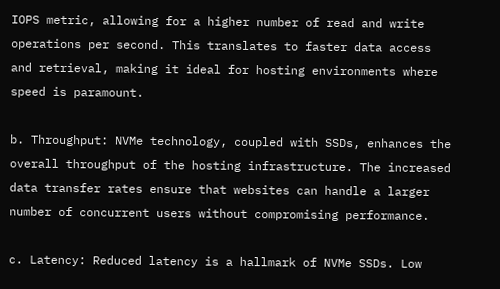IOPS metric, allowing for a higher number of read and write operations per second. This translates to faster data access and retrieval, making it ideal for hosting environments where speed is paramount.

b. Throughput: NVMe technology, coupled with SSDs, enhances the overall throughput of the hosting infrastructure. The increased data transfer rates ensure that websites can handle a larger number of concurrent users without compromising performance.

c. Latency: Reduced latency is a hallmark of NVMe SSDs. Low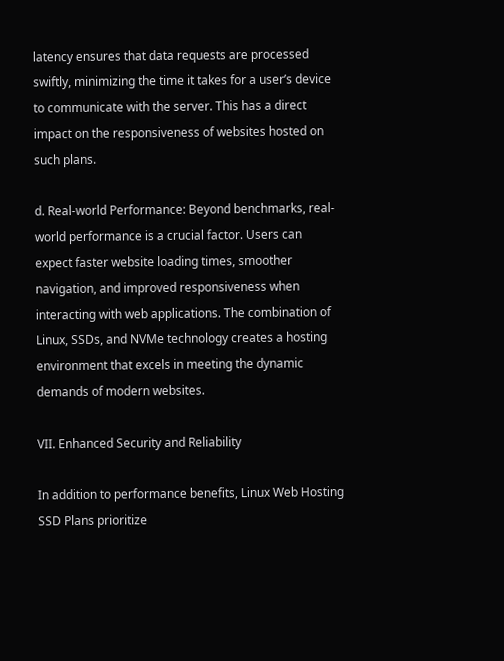latency ensures that data requests are processed swiftly, minimizing the time it takes for a user’s device to communicate with the server. This has a direct impact on the responsiveness of websites hosted on such plans.

d. Real-world Performance: Beyond benchmarks, real-world performance is a crucial factor. Users can expect faster website loading times, smoother navigation, and improved responsiveness when interacting with web applications. The combination of Linux, SSDs, and NVMe technology creates a hosting environment that excels in meeting the dynamic demands of modern websites.

VII. Enhanced Security and Reliability

In addition to performance benefits, Linux Web Hosting SSD Plans prioritize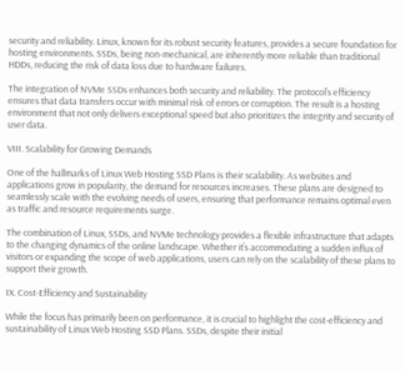security and reliability. Linux, known for its robust security features, provides a secure foundation for hosting environments. SSDs, being non-mechanical, are inherently more reliable than traditional HDDs, reducing the risk of data loss due to hardware failures.

The integration of NVMe SSDs enhances both security and reliability. The protocol’s efficiency ensures that data transfers occur with minimal risk of errors or corruption. The result is a hosting environment that not only delivers exceptional speed but also prioritizes the integrity and security of user data.

VIII. Scalability for Growing Demands

One of the hallmarks of Linux Web Hosting SSD Plans is their scalability. As websites and applications grow in popularity, the demand for resources increases. These plans are designed to seamlessly scale with the evolving needs of users, ensuring that performance remains optimal even as traffic and resource requirements surge.

The combination of Linux, SSDs, and NVMe technology provides a flexible infrastructure that adapts to the changing dynamics of the online landscape. Whether it’s accommodating a sudden influx of visitors or expanding the scope of web applications, users can rely on the scalability of these plans to support their growth.

IX. Cost-Efficiency and Sustainability

While the focus has primarily been on performance, it is crucial to highlight the cost-efficiency and sustainability of Linux Web Hosting SSD Plans. SSDs, despite their initial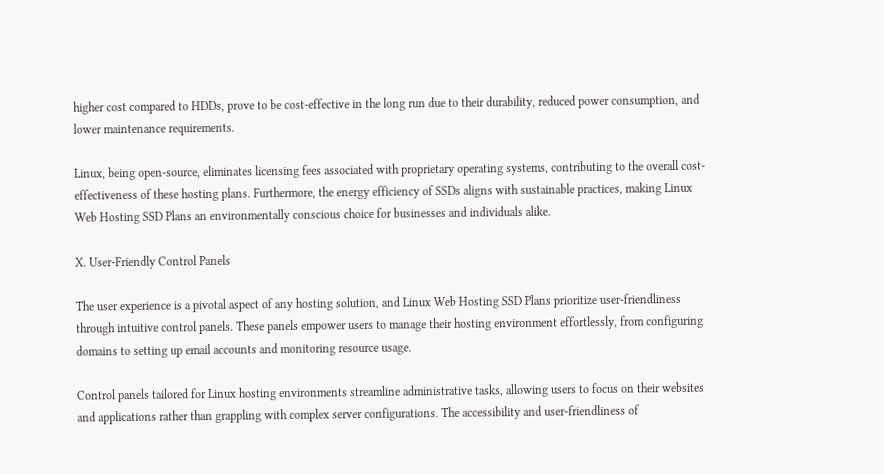higher cost compared to HDDs, prove to be cost-effective in the long run due to their durability, reduced power consumption, and lower maintenance requirements.

Linux, being open-source, eliminates licensing fees associated with proprietary operating systems, contributing to the overall cost-effectiveness of these hosting plans. Furthermore, the energy efficiency of SSDs aligns with sustainable practices, making Linux Web Hosting SSD Plans an environmentally conscious choice for businesses and individuals alike.

X. User-Friendly Control Panels

The user experience is a pivotal aspect of any hosting solution, and Linux Web Hosting SSD Plans prioritize user-friendliness through intuitive control panels. These panels empower users to manage their hosting environment effortlessly, from configuring domains to setting up email accounts and monitoring resource usage.

Control panels tailored for Linux hosting environments streamline administrative tasks, allowing users to focus on their websites and applications rather than grappling with complex server configurations. The accessibility and user-friendliness of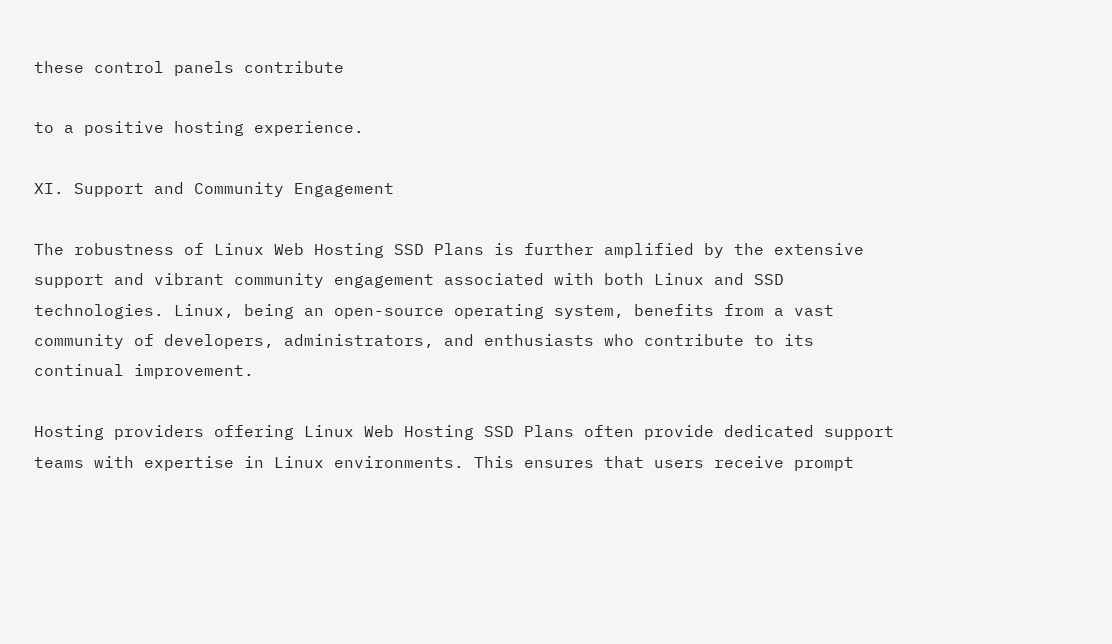these control panels contribute

to a positive hosting experience.

XI. Support and Community Engagement

The robustness of Linux Web Hosting SSD Plans is further amplified by the extensive support and vibrant community engagement associated with both Linux and SSD technologies. Linux, being an open-source operating system, benefits from a vast community of developers, administrators, and enthusiasts who contribute to its continual improvement.

Hosting providers offering Linux Web Hosting SSD Plans often provide dedicated support teams with expertise in Linux environments. This ensures that users receive prompt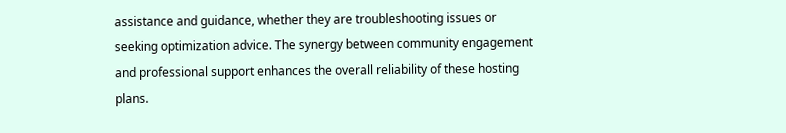assistance and guidance, whether they are troubleshooting issues or seeking optimization advice. The synergy between community engagement and professional support enhances the overall reliability of these hosting plans.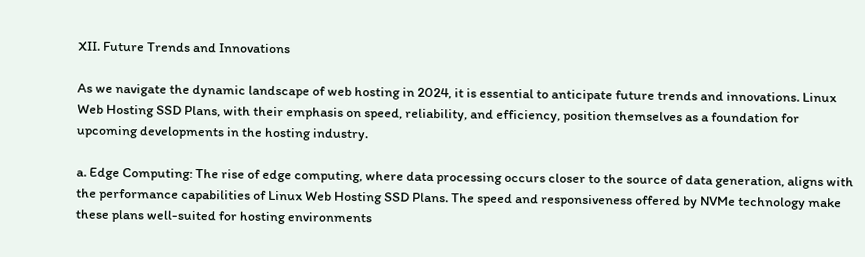XII. Future Trends and Innovations

As we navigate the dynamic landscape of web hosting in 2024, it is essential to anticipate future trends and innovations. Linux Web Hosting SSD Plans, with their emphasis on speed, reliability, and efficiency, position themselves as a foundation for upcoming developments in the hosting industry.

a. Edge Computing: The rise of edge computing, where data processing occurs closer to the source of data generation, aligns with the performance capabilities of Linux Web Hosting SSD Plans. The speed and responsiveness offered by NVMe technology make these plans well-suited for hosting environments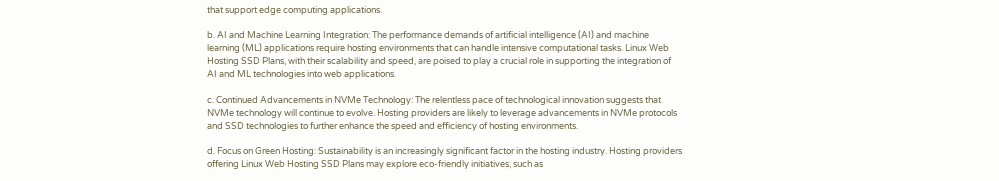that support edge computing applications.

b. AI and Machine Learning Integration: The performance demands of artificial intelligence (AI) and machine learning (ML) applications require hosting environments that can handle intensive computational tasks. Linux Web Hosting SSD Plans, with their scalability and speed, are poised to play a crucial role in supporting the integration of AI and ML technologies into web applications.

c. Continued Advancements in NVMe Technology: The relentless pace of technological innovation suggests that NVMe technology will continue to evolve. Hosting providers are likely to leverage advancements in NVMe protocols and SSD technologies to further enhance the speed and efficiency of hosting environments.

d. Focus on Green Hosting: Sustainability is an increasingly significant factor in the hosting industry. Hosting providers offering Linux Web Hosting SSD Plans may explore eco-friendly initiatives, such as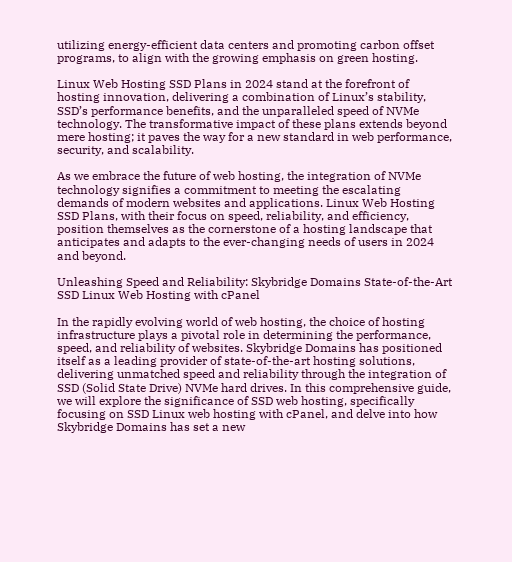utilizing energy-efficient data centers and promoting carbon offset programs, to align with the growing emphasis on green hosting.

Linux Web Hosting SSD Plans in 2024 stand at the forefront of hosting innovation, delivering a combination of Linux’s stability, SSD’s performance benefits, and the unparalleled speed of NVMe technology. The transformative impact of these plans extends beyond mere hosting; it paves the way for a new standard in web performance, security, and scalability.

As we embrace the future of web hosting, the integration of NVMe technology signifies a commitment to meeting the escalating demands of modern websites and applications. Linux Web Hosting SSD Plans, with their focus on speed, reliability, and efficiency, position themselves as the cornerstone of a hosting landscape that anticipates and adapts to the ever-changing needs of users in 2024 and beyond.

Unleashing Speed and Reliability: Skybridge Domains State-of-the-Art SSD Linux Web Hosting with cPanel

In the rapidly evolving world of web hosting, the choice of hosting infrastructure plays a pivotal role in determining the performance, speed, and reliability of websites. Skybridge Domains has positioned itself as a leading provider of state-of-the-art hosting solutions, delivering unmatched speed and reliability through the integration of SSD (Solid State Drive) NVMe hard drives. In this comprehensive guide, we will explore the significance of SSD web hosting, specifically focusing on SSD Linux web hosting with cPanel, and delve into how Skybridge Domains has set a new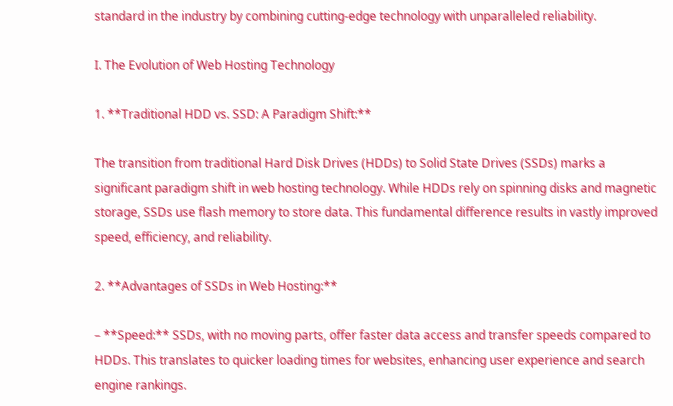standard in the industry by combining cutting-edge technology with unparalleled reliability.

I. The Evolution of Web Hosting Technology

1. **Traditional HDD vs. SSD: A Paradigm Shift:**

The transition from traditional Hard Disk Drives (HDDs) to Solid State Drives (SSDs) marks a significant paradigm shift in web hosting technology. While HDDs rely on spinning disks and magnetic storage, SSDs use flash memory to store data. This fundamental difference results in vastly improved speed, efficiency, and reliability.

2. **Advantages of SSDs in Web Hosting:**

– **Speed:** SSDs, with no moving parts, offer faster data access and transfer speeds compared to HDDs. This translates to quicker loading times for websites, enhancing user experience and search engine rankings.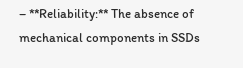– **Reliability:** The absence of mechanical components in SSDs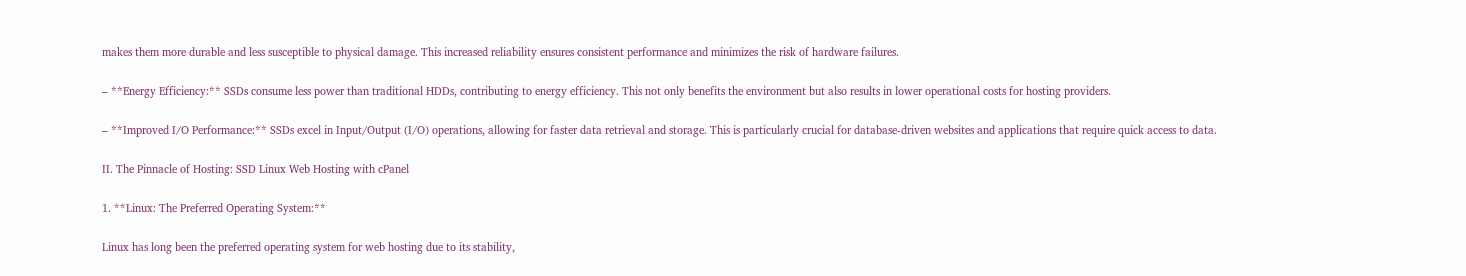makes them more durable and less susceptible to physical damage. This increased reliability ensures consistent performance and minimizes the risk of hardware failures.

– **Energy Efficiency:** SSDs consume less power than traditional HDDs, contributing to energy efficiency. This not only benefits the environment but also results in lower operational costs for hosting providers.

– **Improved I/O Performance:** SSDs excel in Input/Output (I/O) operations, allowing for faster data retrieval and storage. This is particularly crucial for database-driven websites and applications that require quick access to data.

II. The Pinnacle of Hosting: SSD Linux Web Hosting with cPanel

1. **Linux: The Preferred Operating System:**

Linux has long been the preferred operating system for web hosting due to its stability,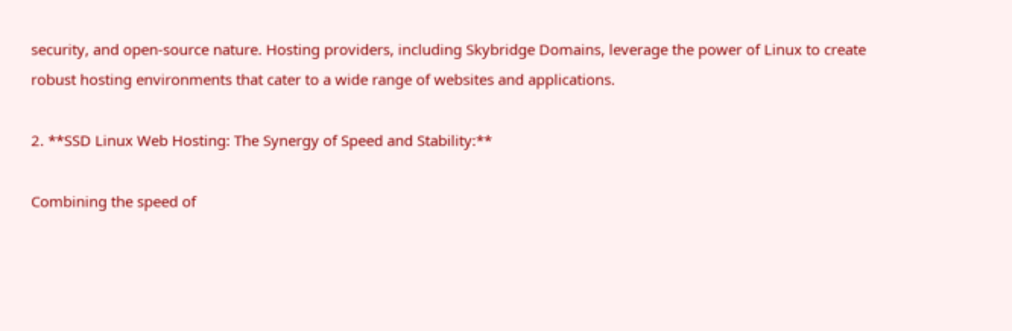security, and open-source nature. Hosting providers, including Skybridge Domains, leverage the power of Linux to create robust hosting environments that cater to a wide range of websites and applications.

2. **SSD Linux Web Hosting: The Synergy of Speed and Stability:**

Combining the speed of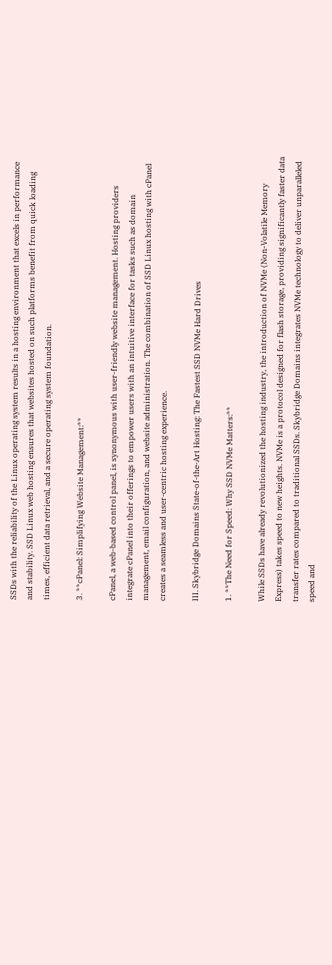SSDs with the reliability of the Linux operating system results in a hosting environment that excels in performance and stability. SSD Linux web hosting ensures that websites hosted on such platforms benefit from quick loading times, efficient data retrieval, and a secure operating system foundation.

3. **cPanel: Simplifying Website Management:**

cPanel, a web-based control panel, is synonymous with user-friendly website management. Hosting providers integrate cPanel into their offerings to empower users with an intuitive interface for tasks such as domain management, email configuration, and website administration. The combination of SSD Linux hosting with cPanel creates a seamless and user-centric hosting experience.

III. Skybridge Domains State-of-the-Art Hosting: The Fastest SSD NVMe Hard Drives

1. **The Need for Speed: Why SSD NVMe Matters:**

While SSDs have already revolutionized the hosting industry, the introduction of NVMe (Non-Volatile Memory Express) takes speed to new heights. NVMe is a protocol designed for flash storage, providing significantly faster data transfer rates compared to traditional SSDs. Skybridge Domains integrates NVMe technology to deliver unparalleled speed and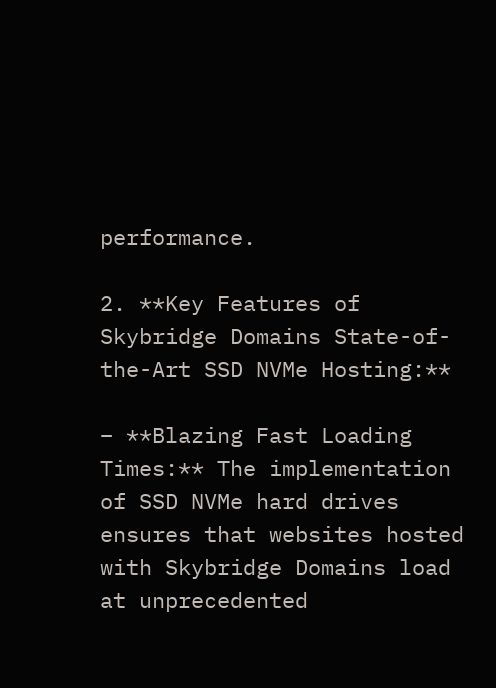performance.

2. **Key Features of Skybridge Domains State-of-the-Art SSD NVMe Hosting:**

– **Blazing Fast Loading Times:** The implementation of SSD NVMe hard drives ensures that websites hosted with Skybridge Domains load at unprecedented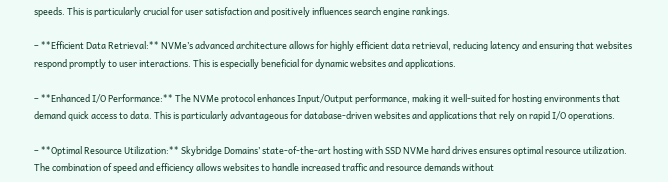speeds. This is particularly crucial for user satisfaction and positively influences search engine rankings.

– **Efficient Data Retrieval:** NVMe’s advanced architecture allows for highly efficient data retrieval, reducing latency and ensuring that websites respond promptly to user interactions. This is especially beneficial for dynamic websites and applications.

– **Enhanced I/O Performance:** The NVMe protocol enhances Input/Output performance, making it well-suited for hosting environments that demand quick access to data. This is particularly advantageous for database-driven websites and applications that rely on rapid I/O operations.

– **Optimal Resource Utilization:** Skybridge Domains’ state-of-the-art hosting with SSD NVMe hard drives ensures optimal resource utilization. The combination of speed and efficiency allows websites to handle increased traffic and resource demands without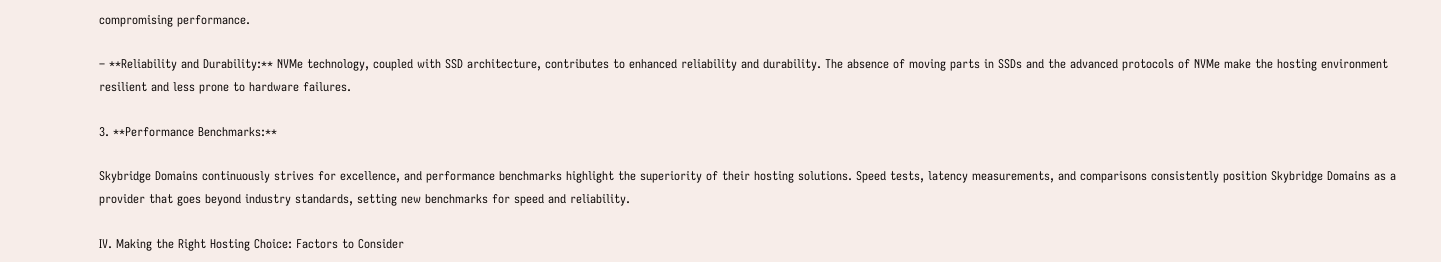compromising performance.

– **Reliability and Durability:** NVMe technology, coupled with SSD architecture, contributes to enhanced reliability and durability. The absence of moving parts in SSDs and the advanced protocols of NVMe make the hosting environment resilient and less prone to hardware failures.

3. **Performance Benchmarks:**

Skybridge Domains continuously strives for excellence, and performance benchmarks highlight the superiority of their hosting solutions. Speed tests, latency measurements, and comparisons consistently position Skybridge Domains as a provider that goes beyond industry standards, setting new benchmarks for speed and reliability.

IV. Making the Right Hosting Choice: Factors to Consider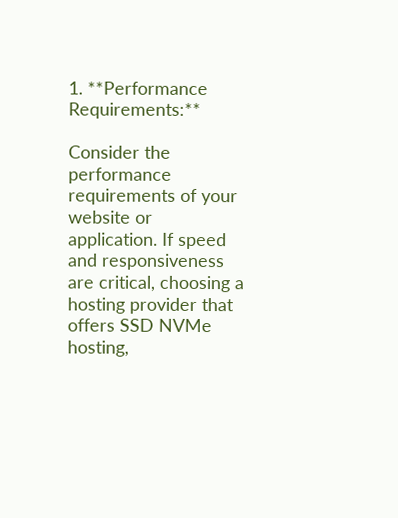1. **Performance Requirements:**

Consider the performance requirements of your website or application. If speed and responsiveness are critical, choosing a hosting provider that offers SSD NVMe hosting,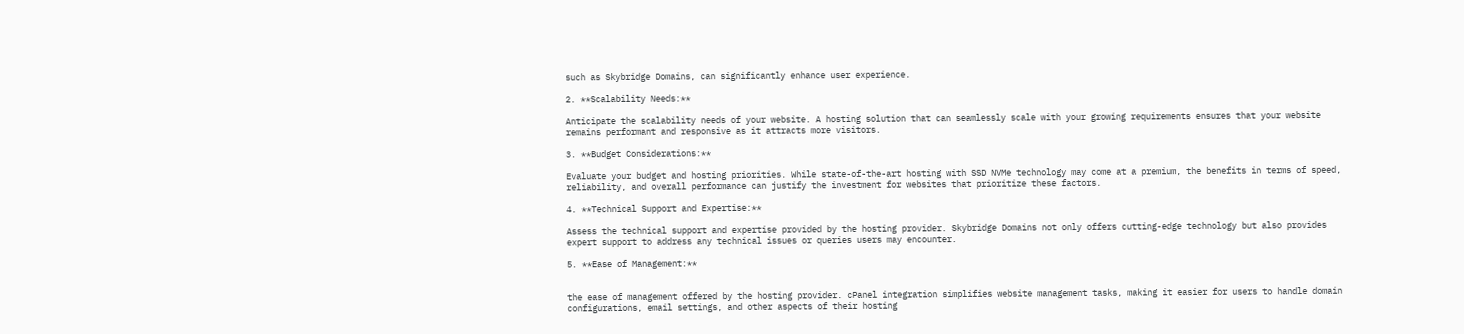such as Skybridge Domains, can significantly enhance user experience.

2. **Scalability Needs:**

Anticipate the scalability needs of your website. A hosting solution that can seamlessly scale with your growing requirements ensures that your website remains performant and responsive as it attracts more visitors.

3. **Budget Considerations:**

Evaluate your budget and hosting priorities. While state-of-the-art hosting with SSD NVMe technology may come at a premium, the benefits in terms of speed, reliability, and overall performance can justify the investment for websites that prioritize these factors.

4. **Technical Support and Expertise:**

Assess the technical support and expertise provided by the hosting provider. Skybridge Domains not only offers cutting-edge technology but also provides expert support to address any technical issues or queries users may encounter.

5. **Ease of Management:**


the ease of management offered by the hosting provider. cPanel integration simplifies website management tasks, making it easier for users to handle domain configurations, email settings, and other aspects of their hosting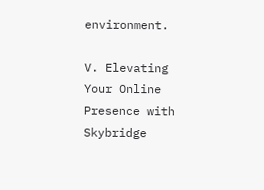environment.

V. Elevating Your Online Presence with Skybridge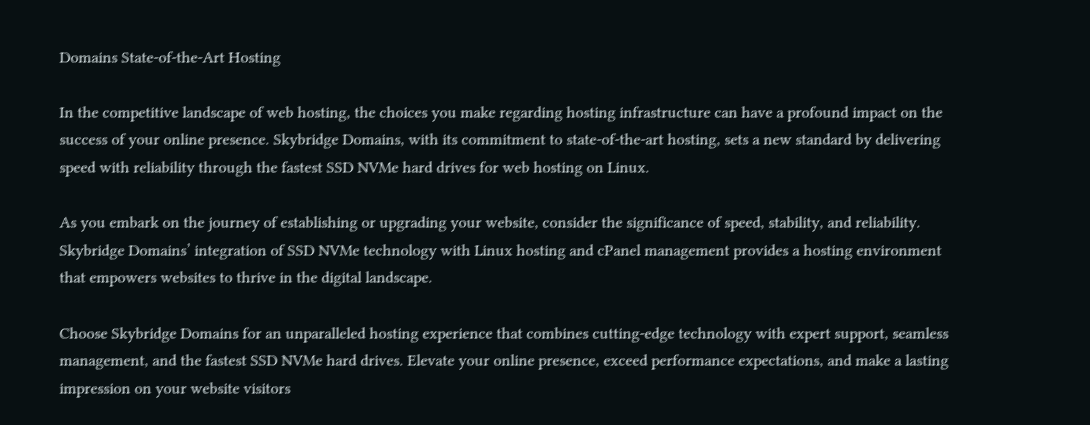Domains State-of-the-Art Hosting

In the competitive landscape of web hosting, the choices you make regarding hosting infrastructure can have a profound impact on the success of your online presence. Skybridge Domains, with its commitment to state-of-the-art hosting, sets a new standard by delivering speed with reliability through the fastest SSD NVMe hard drives for web hosting on Linux.

As you embark on the journey of establishing or upgrading your website, consider the significance of speed, stability, and reliability. Skybridge Domains’ integration of SSD NVMe technology with Linux hosting and cPanel management provides a hosting environment that empowers websites to thrive in the digital landscape.

Choose Skybridge Domains for an unparalleled hosting experience that combines cutting-edge technology with expert support, seamless management, and the fastest SSD NVMe hard drives. Elevate your online presence, exceed performance expectations, and make a lasting impression on your website visitors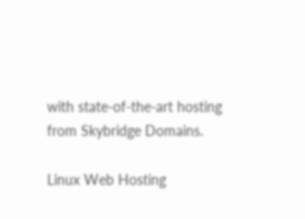with state-of-the-art hosting from Skybridge Domains.

Linux Web Hosting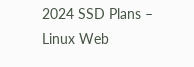2024 SSD Plans – Linux Web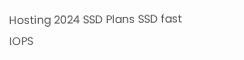Hosting 2024 SSD Plans SSD fast IOPS